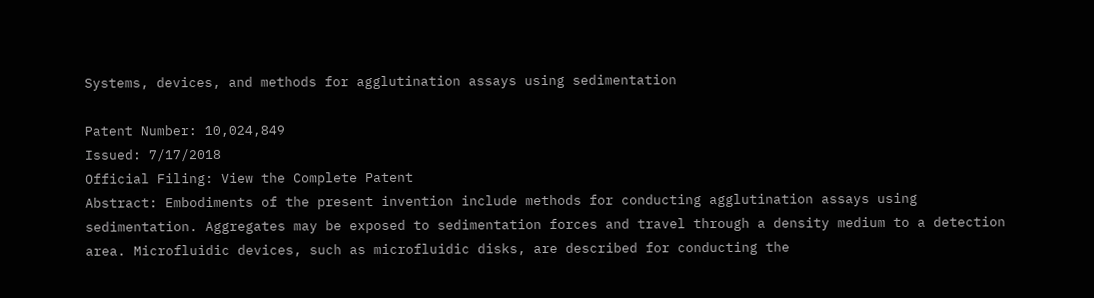Systems, devices, and methods for agglutination assays using sedimentation

Patent Number: 10,024,849
Issued: 7/17/2018
Official Filing: View the Complete Patent
Abstract: Embodiments of the present invention include methods for conducting agglutination assays using sedimentation. Aggregates may be exposed to sedimentation forces and travel through a density medium to a detection area. Microfluidic devices, such as microfluidic disks, are described for conducting the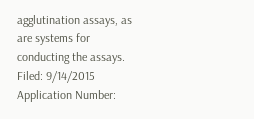agglutination assays, as are systems for conducting the assays.
Filed: 9/14/2015
Application Number: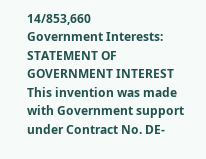14/853,660
Government Interests: STATEMENT OF GOVERNMENT INTEREST This invention was made with Government support under Contract No. DE-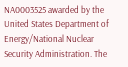NA0003525 awarded by the United States Department of Energy/National Nuclear Security Administration. The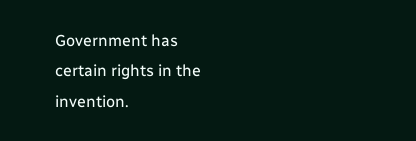Government has certain rights in the invention.